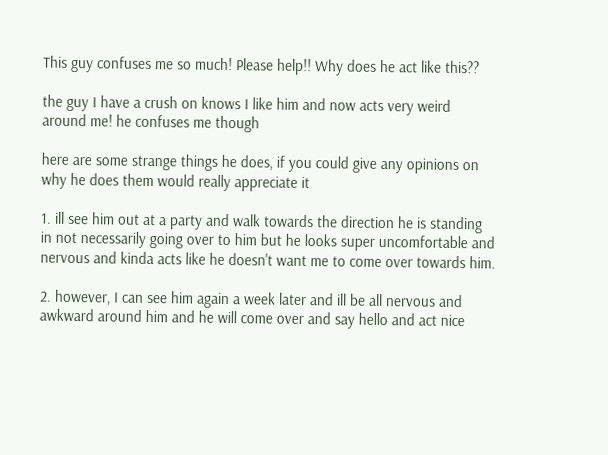This guy confuses me so much! Please help!! Why does he act like this??

the guy I have a crush on knows I like him and now acts very weird around me! he confuses me though

here are some strange things he does, if you could give any opinions on why he does them would really appreciate it

1. ill see him out at a party and walk towards the direction he is standing in not necessarily going over to him but he looks super uncomfortable and nervous and kinda acts like he doesn't want me to come over towards him.

2. however, I can see him again a week later and ill be all nervous and awkward around him and he will come over and say hello and act nice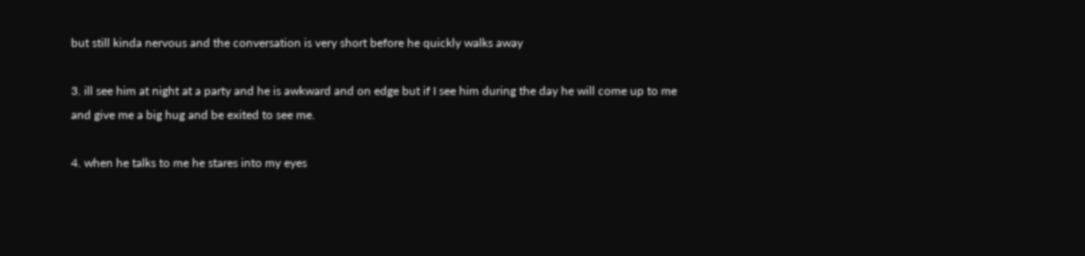but still kinda nervous and the conversation is very short before he quickly walks away

3. ill see him at night at a party and he is awkward and on edge but if I see him during the day he will come up to me and give me a big hug and be exited to see me.

4. when he talks to me he stares into my eyes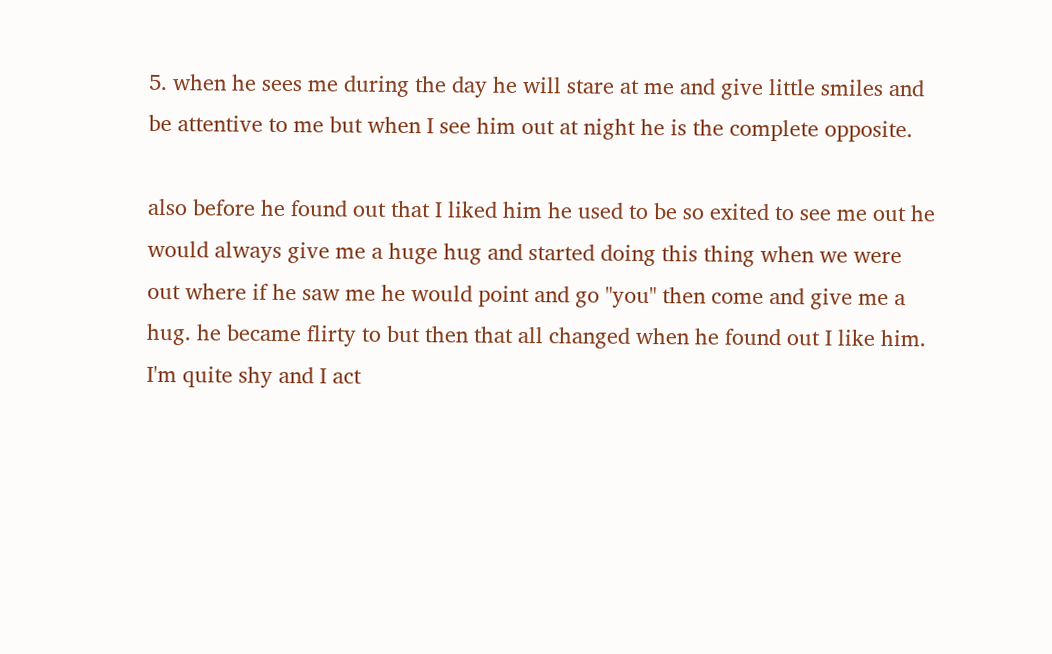5. when he sees me during the day he will stare at me and give little smiles and be attentive to me but when I see him out at night he is the complete opposite.

also before he found out that I liked him he used to be so exited to see me out he would always give me a huge hug and started doing this thing when we were out where if he saw me he would point and go "you" then come and give me a hug. he became flirty to but then that all changed when he found out I like him. I'm quite shy and I act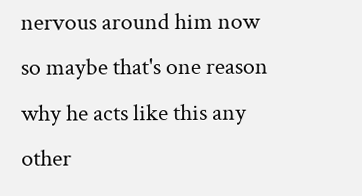nervous around him now so maybe that's one reason why he acts like this any other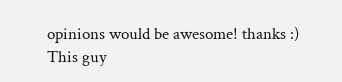opinions would be awesome! thanks :)
This guy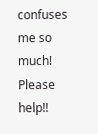confuses me so much! Please help!!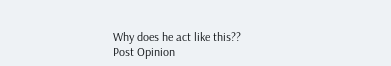Why does he act like this??
Post Opinion